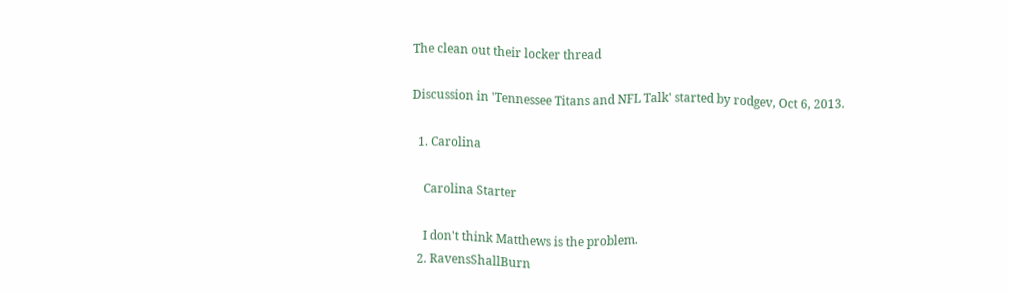The clean out their locker thread

Discussion in 'Tennessee Titans and NFL Talk' started by rodgev, Oct 6, 2013.

  1. Carolina

    Carolina Starter

    I don't think Matthews is the problem.
  2. RavensShallBurn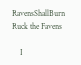RavensShallBurn Ruck the Favens

    I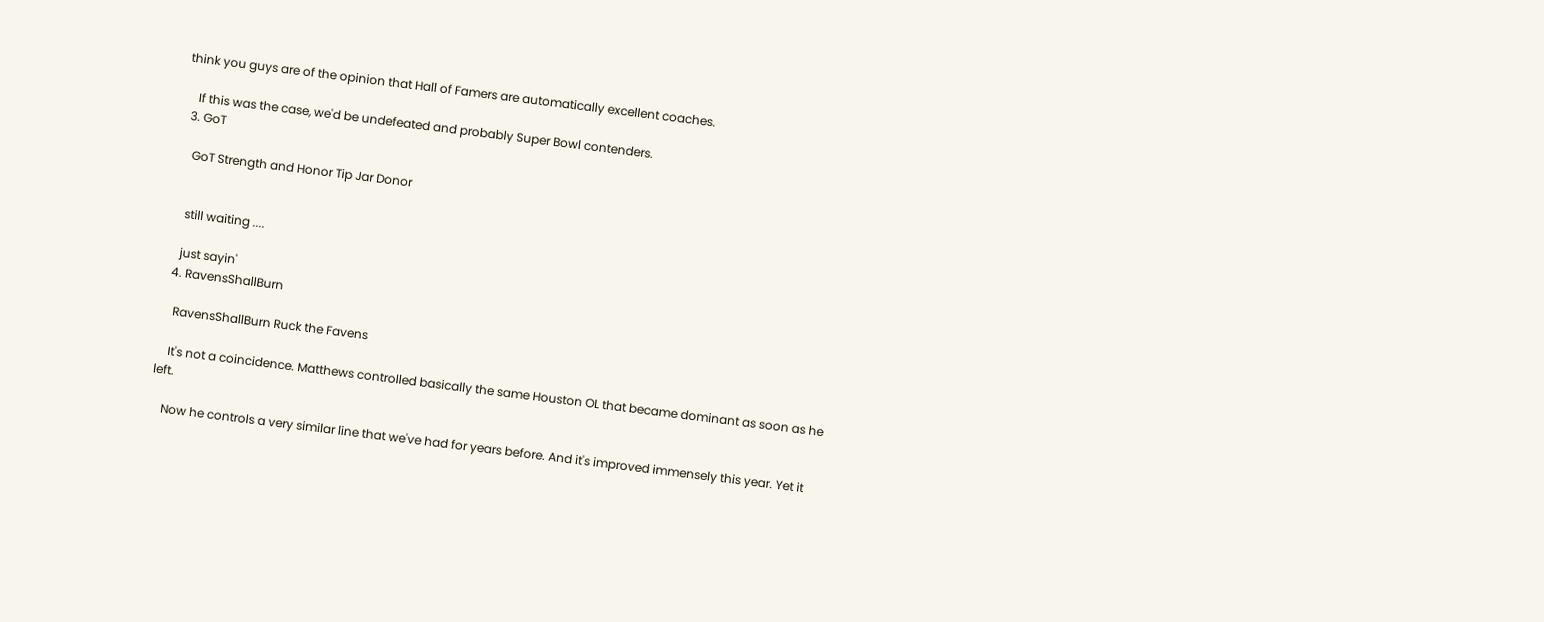think you guys are of the opinion that Hall of Famers are automatically excellent coaches.

    If this was the case, we'd be undefeated and probably Super Bowl contenders.
  3. GoT

    GoT Strength and Honor Tip Jar Donor


    still waiting ....

    just sayin'
  4. RavensShallBurn

    RavensShallBurn Ruck the Favens

    It's not a coincidence. Matthews controlled basically the same Houston OL that became dominant as soon as he left.

    Now he controls a very similar line that we've had for years before. And it's improved immensely this year. Yet it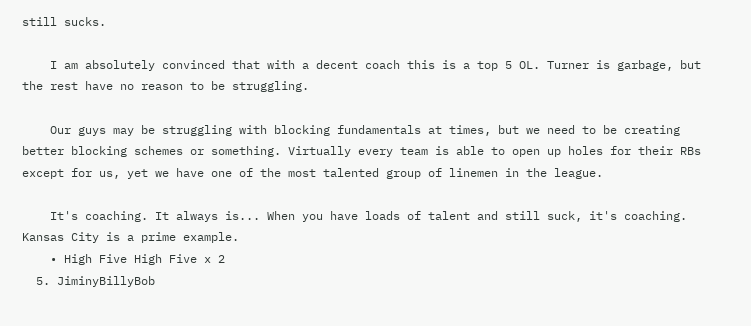still sucks.

    I am absolutely convinced that with a decent coach this is a top 5 OL. Turner is garbage, but the rest have no reason to be struggling.

    Our guys may be struggling with blocking fundamentals at times, but we need to be creating better blocking schemes or something. Virtually every team is able to open up holes for their RBs except for us, yet we have one of the most talented group of linemen in the league.

    It's coaching. It always is... When you have loads of talent and still suck, it's coaching. Kansas City is a prime example.
    • High Five High Five x 2
  5. JiminyBillyBob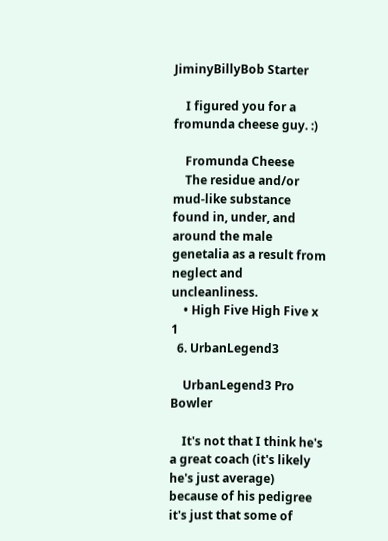JiminyBillyBob Starter

    I figured you for a fromunda cheese guy. :)

    Fromunda Cheese
    The residue and/or mud-like substance found in, under, and around the male genetalia as a result from neglect and uncleanliness.
    • High Five High Five x 1
  6. UrbanLegend3

    UrbanLegend3 Pro Bowler

    It's not that I think he's a great coach (it's likely he's just average) because of his pedigree it's just that some of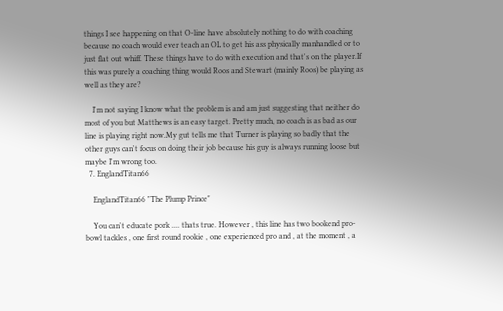things I see happening on that O-line have absolutely nothing to do with coaching because no coach would ever teach an OL to get his ass physically manhandled or to just flat out whiff. These things have to do with execution and that's on the player.If this was purely a coaching thing would Roos and Stewart (mainly Roos) be playing as well as they are?

    I'm not saying I know what the problem is and am just suggesting that neither do most of you but Matthews is an easy target. Pretty much, no coach is as bad as our line is playing right now.My gut tells me that Turner is playing so badly that the other guys can't focus on doing their job because his guy is always running loose but maybe I'm wrong too.
  7. EnglandTitan66

    EnglandTitan66 "The Plump Prince"

    You can't educate pork .... thats true. However , this line has two bookend pro-bowl tackles , one first round rookie , one experienced pro and , at the moment , a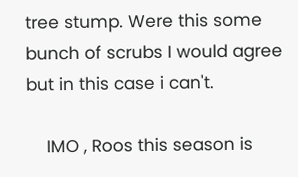tree stump. Were this some bunch of scrubs I would agree but in this case i can't.

    IMO , Roos this season is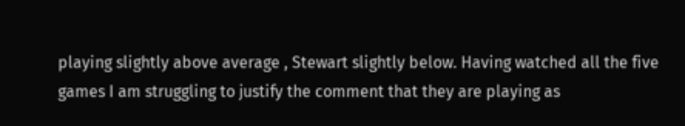playing slightly above average , Stewart slightly below. Having watched all the five games I am struggling to justify the comment that they are playing as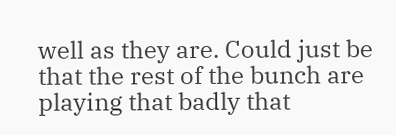well as they are. Could just be that the rest of the bunch are playing that badly that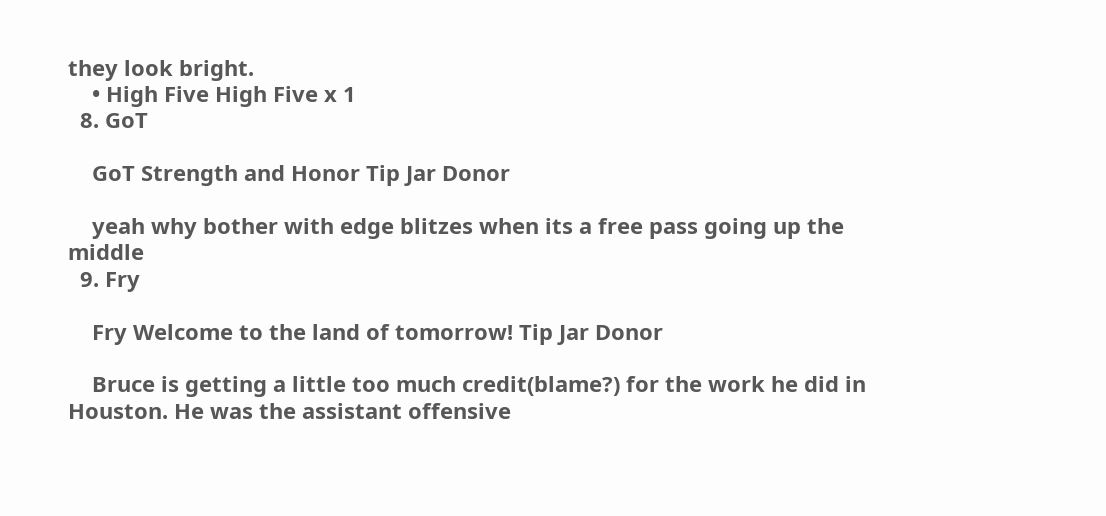they look bright.
    • High Five High Five x 1
  8. GoT

    GoT Strength and Honor Tip Jar Donor

    yeah why bother with edge blitzes when its a free pass going up the middle
  9. Fry

    Fry Welcome to the land of tomorrow! Tip Jar Donor

    Bruce is getting a little too much credit(blame?) for the work he did in Houston. He was the assistant offensive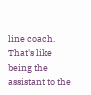line coach. That's like being the assistant to the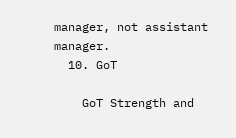manager, not assistant manager.
  10. GoT

    GoT Strength and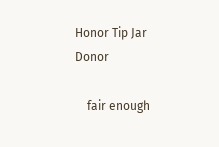Honor Tip Jar Donor

    fair enough